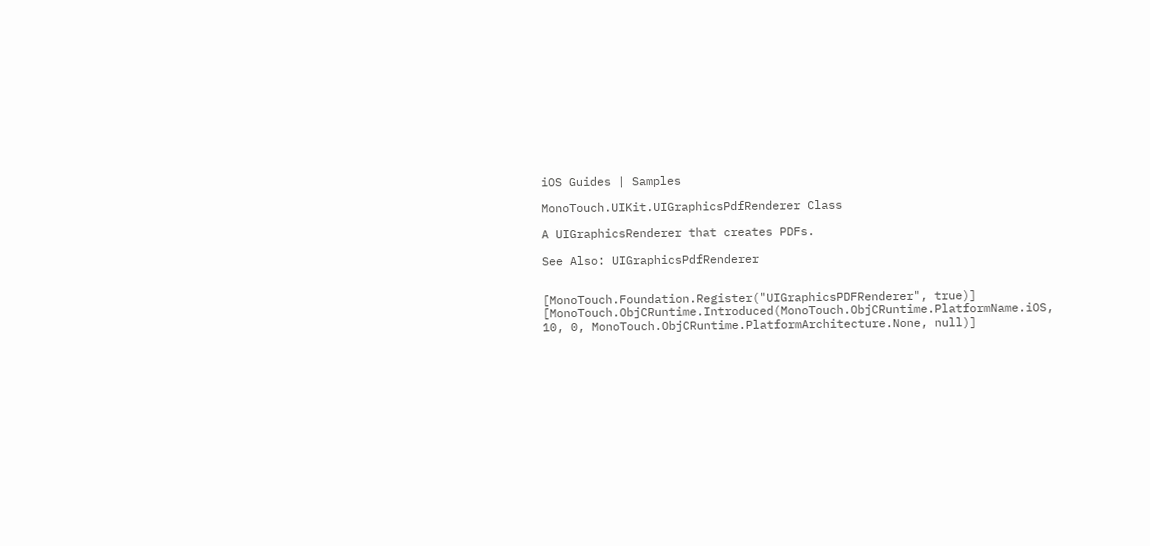iOS Guides | Samples

MonoTouch.UIKit.UIGraphicsPdfRenderer Class

A UIGraphicsRenderer that creates PDFs.

See Also: UIGraphicsPdfRenderer


[MonoTouch.Foundation.Register("UIGraphicsPDFRenderer", true)]
[MonoTouch.ObjCRuntime.Introduced(MonoTouch.ObjCRuntime.PlatformName.iOS, 10, 0, MonoTouch.ObjCRuntime.PlatformArchitecture.None, null)]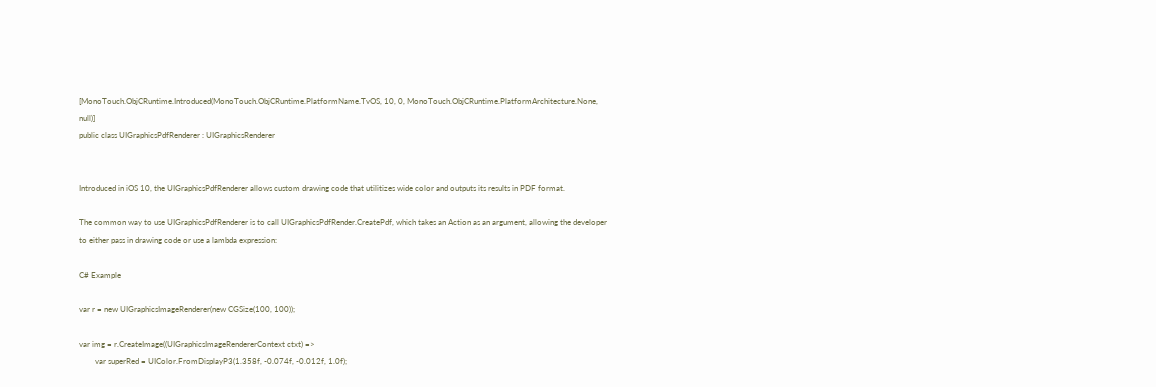[MonoTouch.ObjCRuntime.Introduced(MonoTouch.ObjCRuntime.PlatformName.TvOS, 10, 0, MonoTouch.ObjCRuntime.PlatformArchitecture.None, null)]
public class UIGraphicsPdfRenderer : UIGraphicsRenderer


Introduced in iOS 10, the UIGraphicsPdfRenderer allows custom drawing code that utilitizes wide color and outputs its results in PDF format.

The common way to use UIGraphicsPdfRenderer is to call UIGraphicsPdfRender.CreatePdf, which takes an Action as an argument, allowing the developer to either pass in drawing code or use a lambda expression:

C# Example

var r = new UIGraphicsImageRenderer(new CGSize(100, 100));

var img = r.CreateImage((UIGraphicsImageRendererContext ctxt) =>
        var superRed = UIColor.FromDisplayP3(1.358f, -0.074f, -0.012f, 1.0f);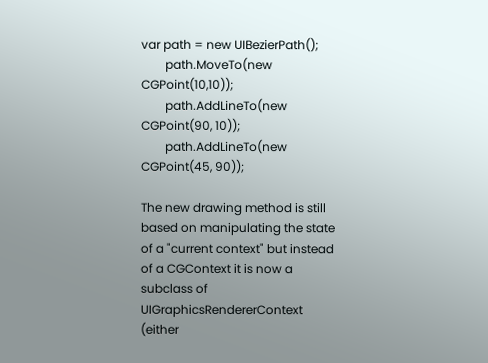var path = new UIBezierPath();
        path.MoveTo(new CGPoint(10,10));
        path.AddLineTo(new CGPoint(90, 10));
        path.AddLineTo(new CGPoint(45, 90));

The new drawing method is still based on manipulating the state of a "current context" but instead of a CGContext it is now a subclass of UIGraphicsRendererContext (either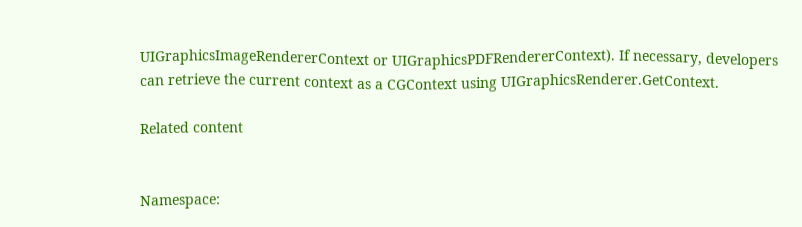UIGraphicsImageRendererContext or UIGraphicsPDFRendererContext). If necessary, developers can retrieve the current context as a CGContext using UIGraphicsRenderer.GetContext.

Related content


Namespace: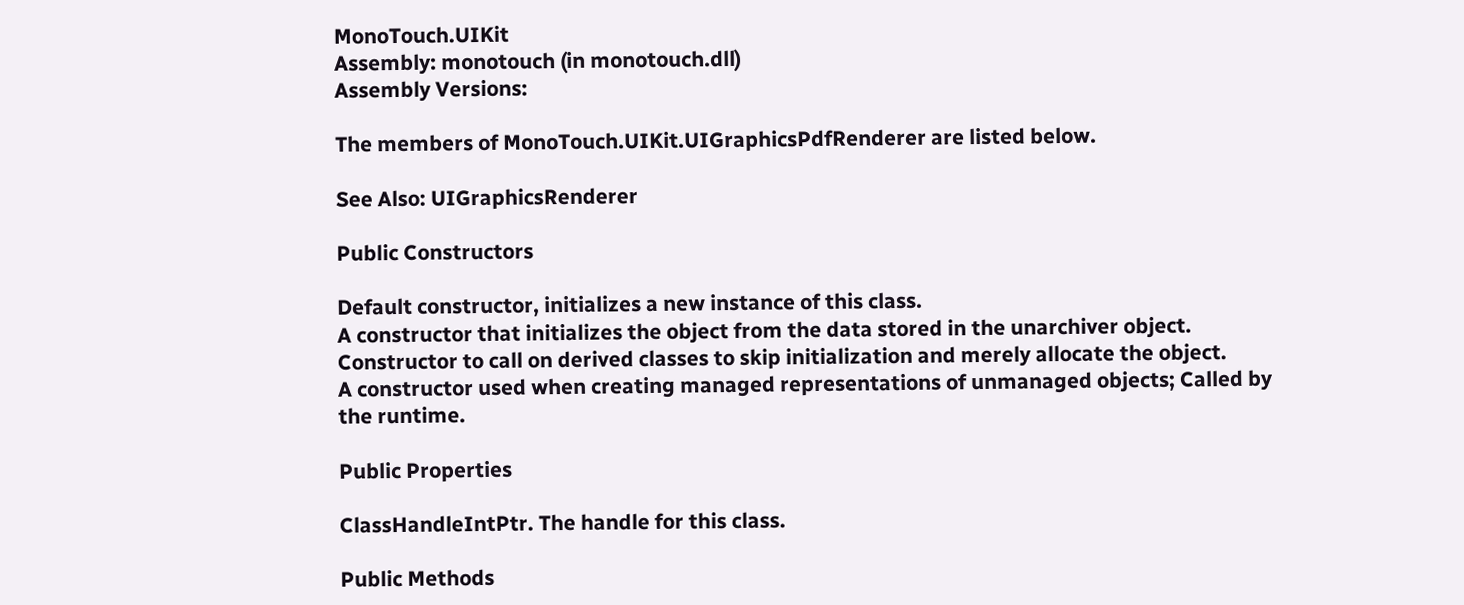MonoTouch.UIKit
Assembly: monotouch (in monotouch.dll)
Assembly Versions:

The members of MonoTouch.UIKit.UIGraphicsPdfRenderer are listed below.

See Also: UIGraphicsRenderer

Public Constructors

Default constructor, initializes a new instance of this class.
A constructor that initializes the object from the data stored in the unarchiver object.
Constructor to call on derived classes to skip initialization and merely allocate the object.
A constructor used when creating managed representations of unmanaged objects; Called by the runtime.

Public Properties

ClassHandleIntPtr. The handle for this class.

Public Methods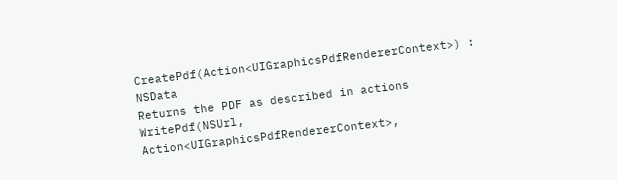CreatePdf(Action<UIGraphicsPdfRendererContext>) : NSData
Returns the PDF as described in actions
WritePdf(NSUrl, Action<UIGraphicsPdfRendererContext>,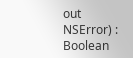out NSError) : Boolean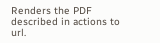Renders the PDF described in actions to url.